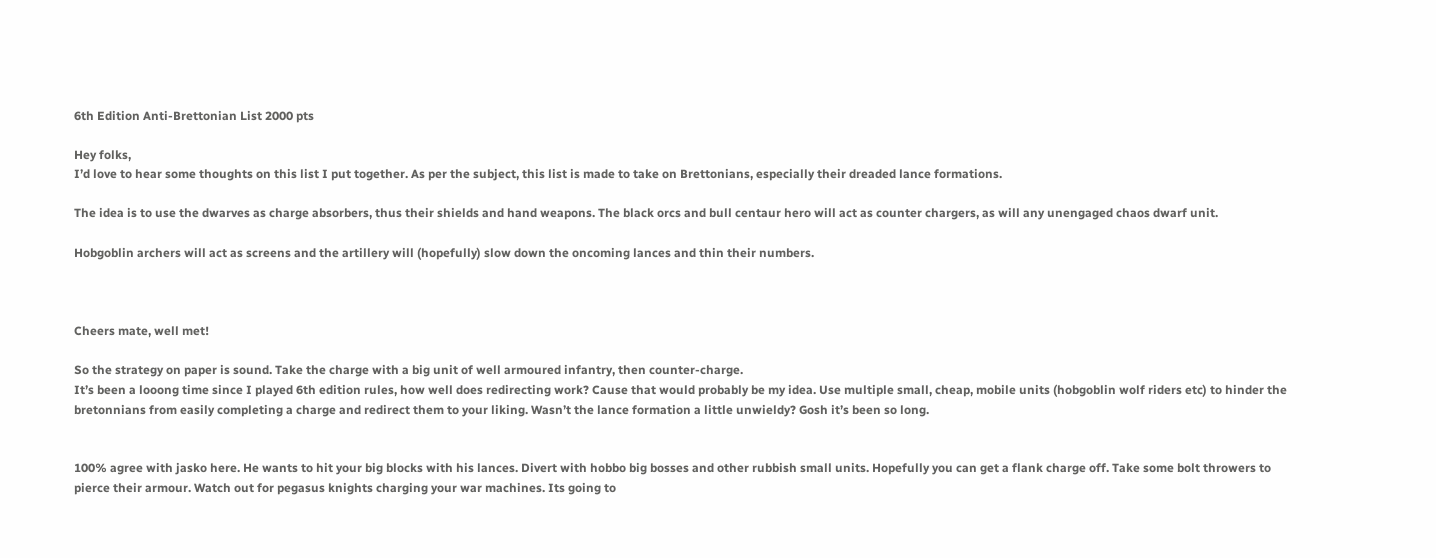6th Edition Anti-Brettonian List 2000 pts

Hey folks,
I’d love to hear some thoughts on this list I put together. As per the subject, this list is made to take on Brettonians, especially their dreaded lance formations.

The idea is to use the dwarves as charge absorbers, thus their shields and hand weapons. The black orcs and bull centaur hero will act as counter chargers, as will any unengaged chaos dwarf unit.

Hobgoblin archers will act as screens and the artillery will (hopefully) slow down the oncoming lances and thin their numbers.



Cheers mate, well met!

So the strategy on paper is sound. Take the charge with a big unit of well armoured infantry, then counter-charge.
It’s been a looong time since I played 6th edition rules, how well does redirecting work? Cause that would probably be my idea. Use multiple small, cheap, mobile units (hobgoblin wolf riders etc) to hinder the bretonnians from easily completing a charge and redirect them to your liking. Wasn’t the lance formation a little unwieldy? Gosh it’s been so long.


100% agree with jasko here. He wants to hit your big blocks with his lances. Divert with hobbo big bosses and other rubbish small units. Hopefully you can get a flank charge off. Take some bolt throwers to pierce their armour. Watch out for pegasus knights charging your war machines. Its going to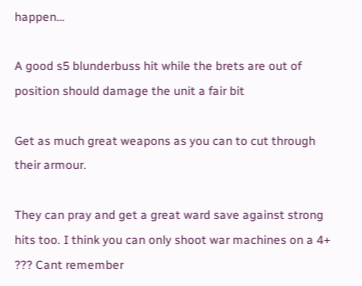happen…

A good s5 blunderbuss hit while the brets are out of position should damage the unit a fair bit

Get as much great weapons as you can to cut through their armour.

They can pray and get a great ward save against strong hits too. I think you can only shoot war machines on a 4+ ??? Cant remember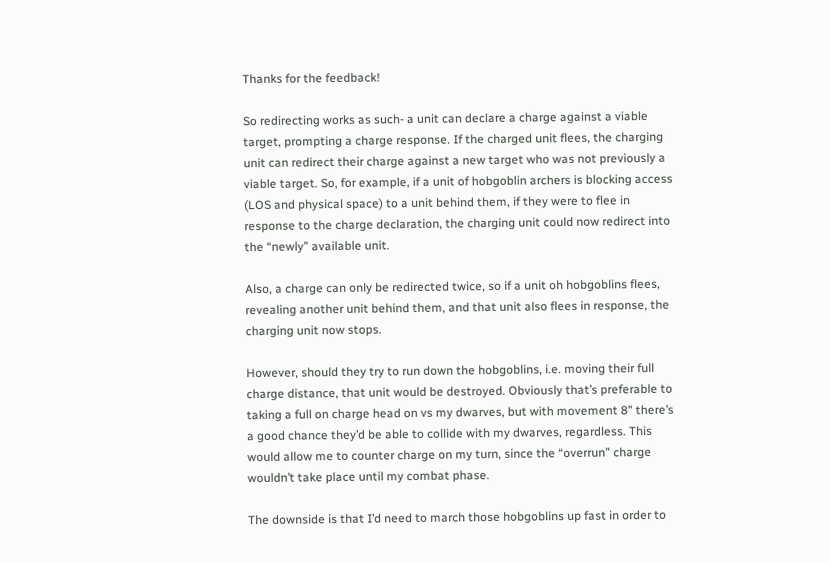Thanks for the feedback!

So redirecting works as such- a unit can declare a charge against a viable target, prompting a charge response. If the charged unit flees, the charging unit can redirect their charge against a new target who was not previously a viable target. So, for example, if a unit of hobgoblin archers is blocking access (LOS and physical space) to a unit behind them, if they were to flee in response to the charge declaration, the charging unit could now redirect into the “newly” available unit.

Also, a charge can only be redirected twice, so if a unit oh hobgoblins flees, revealing another unit behind them, and that unit also flees in response, the charging unit now stops.

However, should they try to run down the hobgoblins, i.e. moving their full charge distance, that unit would be destroyed. Obviously that’s preferable to taking a full on charge head on vs my dwarves, but with movement 8" there’s a good chance they’d be able to collide with my dwarves, regardless. This would allow me to counter charge on my turn, since the “overrun” charge wouldn’t take place until my combat phase.

The downside is that I’d need to march those hobgoblins up fast in order to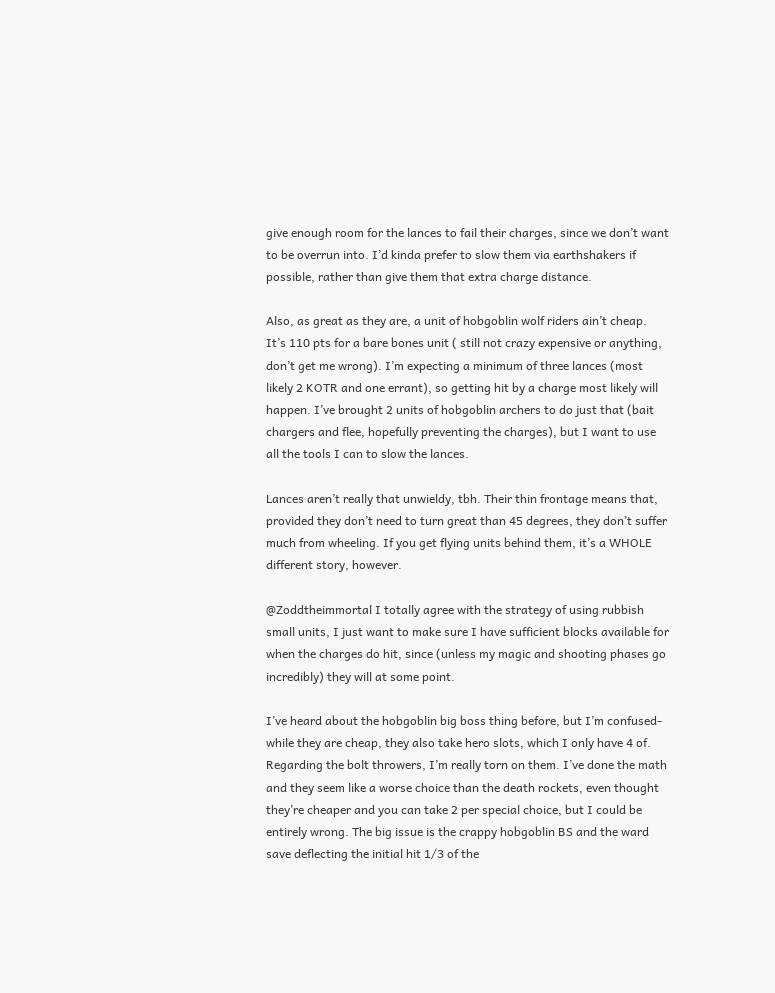give enough room for the lances to fail their charges, since we don’t want to be overrun into. I’d kinda prefer to slow them via earthshakers if possible, rather than give them that extra charge distance.

Also, as great as they are, a unit of hobgoblin wolf riders ain’t cheap. It’s 110 pts for a bare bones unit ( still not crazy expensive or anything, don’t get me wrong). I’m expecting a minimum of three lances (most likely 2 KOTR and one errant), so getting hit by a charge most likely will happen. I’ve brought 2 units of hobgoblin archers to do just that (bait chargers and flee, hopefully preventing the charges), but I want to use all the tools I can to slow the lances.

Lances aren’t really that unwieldy, tbh. Their thin frontage means that, provided they don’t need to turn great than 45 degrees, they don’t suffer much from wheeling. If you get flying units behind them, it’s a WHOLE different story, however.

@Zoddtheimmortal I totally agree with the strategy of using rubbish small units, I just want to make sure I have sufficient blocks available for when the charges do hit, since (unless my magic and shooting phases go incredibly) they will at some point.

I’ve heard about the hobgoblin big boss thing before, but I’m confused- while they are cheap, they also take hero slots, which I only have 4 of. Regarding the bolt throwers, I’m really torn on them. I’ve done the math and they seem like a worse choice than the death rockets, even thought they’re cheaper and you can take 2 per special choice, but I could be entirely wrong. The big issue is the crappy hobgoblin BS and the ward save deflecting the initial hit 1/3 of the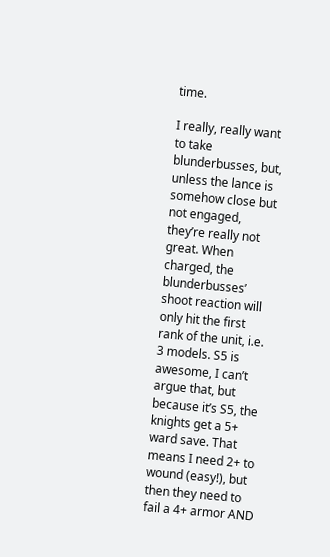time.

I really, really want to take blunderbusses, but, unless the lance is somehow close but not engaged, they’re really not great. When charged, the blunderbusses’ shoot reaction will only hit the first rank of the unit, i.e. 3 models. S5 is awesome, I can’t argue that, but because it’s S5, the knights get a 5+ ward save. That means I need 2+ to wound (easy!), but then they need to fail a 4+ armor AND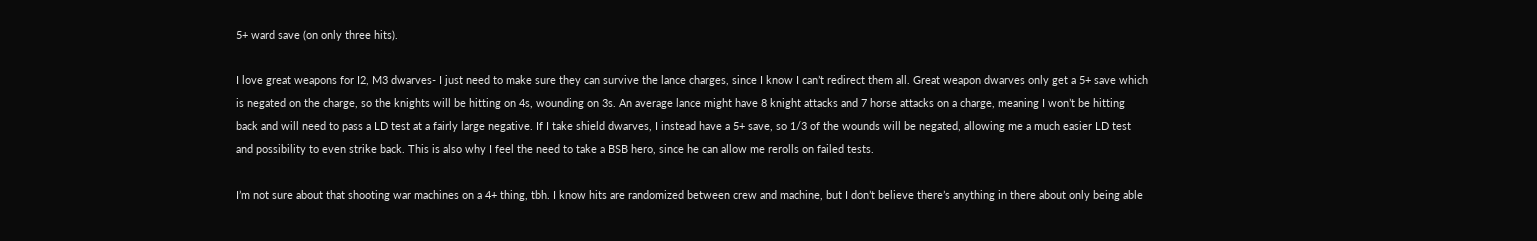5+ ward save (on only three hits).

I love great weapons for I2, M3 dwarves- I just need to make sure they can survive the lance charges, since I know I can’t redirect them all. Great weapon dwarves only get a 5+ save which is negated on the charge, so the knights will be hitting on 4s, wounding on 3s. An average lance might have 8 knight attacks and 7 horse attacks on a charge, meaning I won’t be hitting back and will need to pass a LD test at a fairly large negative. If I take shield dwarves, I instead have a 5+ save, so 1/3 of the wounds will be negated, allowing me a much easier LD test and possibility to even strike back. This is also why I feel the need to take a BSB hero, since he can allow me rerolls on failed tests.

I’m not sure about that shooting war machines on a 4+ thing, tbh. I know hits are randomized between crew and machine, but I don’t believe there’s anything in there about only being able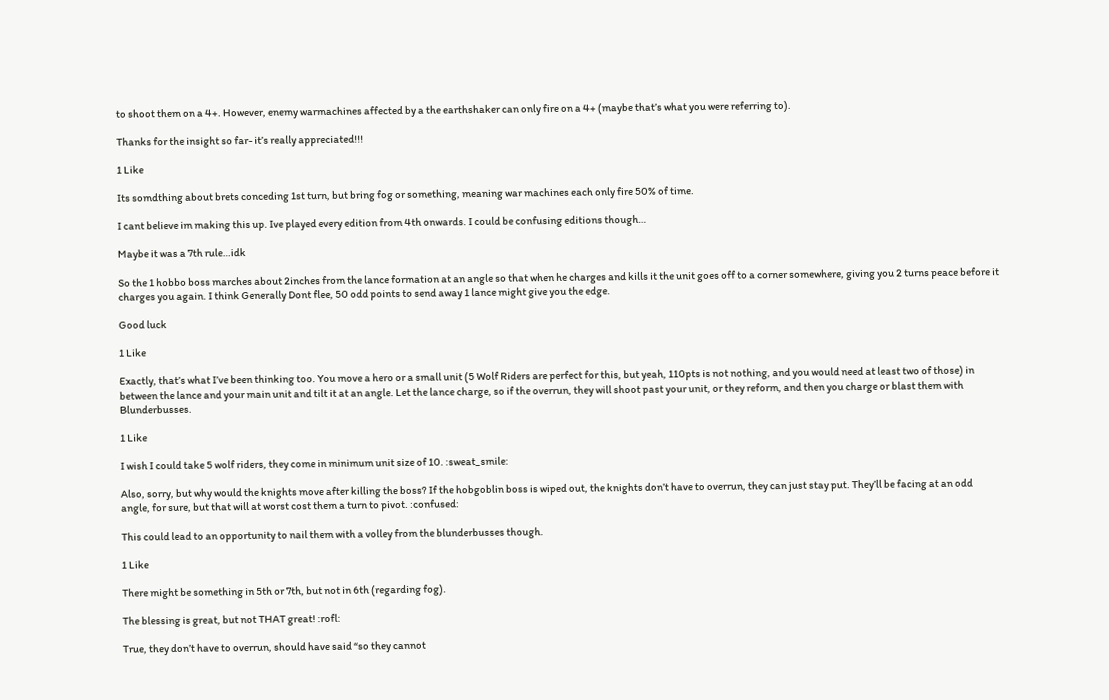to shoot them on a 4+. However, enemy warmachines affected by a the earthshaker can only fire on a 4+ (maybe that’s what you were referring to).

Thanks for the insight so far- it’s really appreciated!!!

1 Like

Its somdthing about brets conceding 1st turn, but bring fog or something, meaning war machines each only fire 50% of time.

I cant believe im making this up. Ive played every edition from 4th onwards. I could be confusing editions though…

Maybe it was a 7th rule…idk

So the 1 hobbo boss marches about 2inches from the lance formation at an angle so that when he charges and kills it the unit goes off to a corner somewhere, giving you 2 turns peace before it charges you again. I think Generally Dont flee, 50 odd points to send away 1 lance might give you the edge.

Good luck

1 Like

Exactly, that’s what I’ve been thinking too. You move a hero or a small unit (5 Wolf Riders are perfect for this, but yeah, 110pts is not nothing, and you would need at least two of those) in between the lance and your main unit and tilt it at an angle. Let the lance charge, so if the overrun, they will shoot past your unit, or they reform, and then you charge or blast them with Blunderbusses.

1 Like

I wish I could take 5 wolf riders, they come in minimum unit size of 10. :sweat_smile:

Also, sorry, but why would the knights move after killing the boss? If the hobgoblin boss is wiped out, the knights don’t have to overrun, they can just stay put. They’ll be facing at an odd angle, for sure, but that will at worst cost them a turn to pivot. :confused:

This could lead to an opportunity to nail them with a volley from the blunderbusses though.

1 Like

There might be something in 5th or 7th, but not in 6th (regarding fog).

The blessing is great, but not THAT great! :rofl:

True, they don’t have to overrun, should have said “so they cannot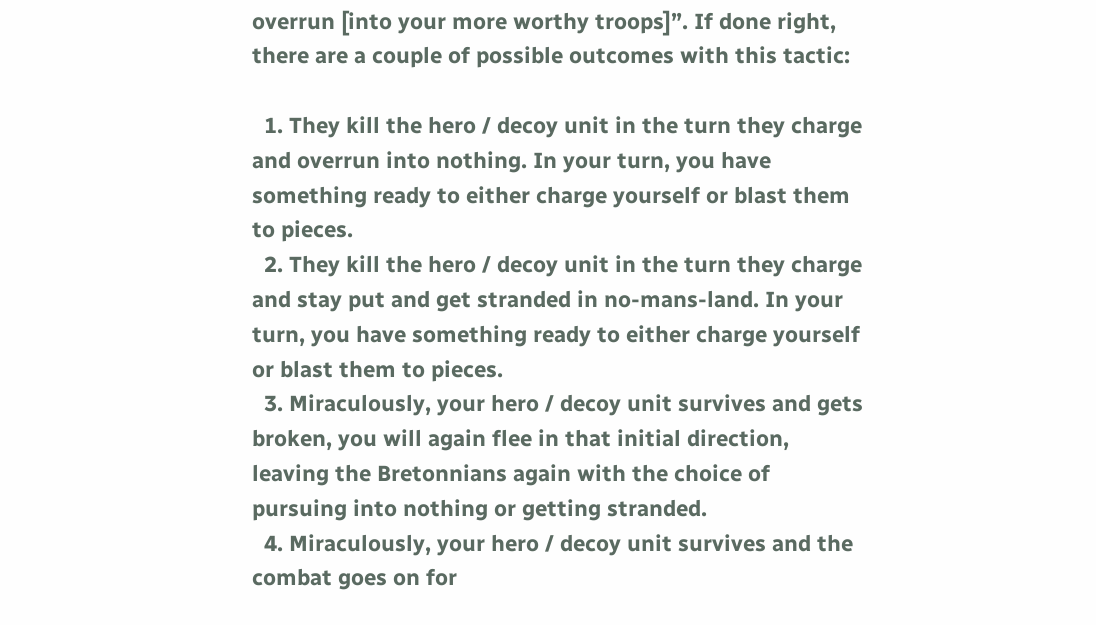overrun [into your more worthy troops]”. If done right, there are a couple of possible outcomes with this tactic:

  1. They kill the hero / decoy unit in the turn they charge and overrun into nothing. In your turn, you have something ready to either charge yourself or blast them to pieces.
  2. They kill the hero / decoy unit in the turn they charge and stay put and get stranded in no-mans-land. In your turn, you have something ready to either charge yourself or blast them to pieces.
  3. Miraculously, your hero / decoy unit survives and gets broken, you will again flee in that initial direction, leaving the Bretonnians again with the choice of pursuing into nothing or getting stranded.
  4. Miraculously, your hero / decoy unit survives and the combat goes on for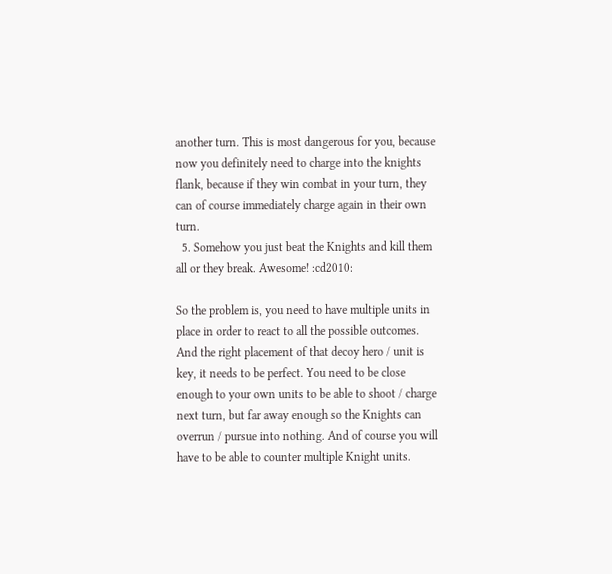another turn. This is most dangerous for you, because now you definitely need to charge into the knights flank, because if they win combat in your turn, they can of course immediately charge again in their own turn.
  5. Somehow you just beat the Knights and kill them all or they break. Awesome! :cd2010:

So the problem is, you need to have multiple units in place in order to react to all the possible outcomes. And the right placement of that decoy hero / unit is key, it needs to be perfect. You need to be close enough to your own units to be able to shoot / charge next turn, but far away enough so the Knights can overrun / pursue into nothing. And of course you will have to be able to counter multiple Knight units.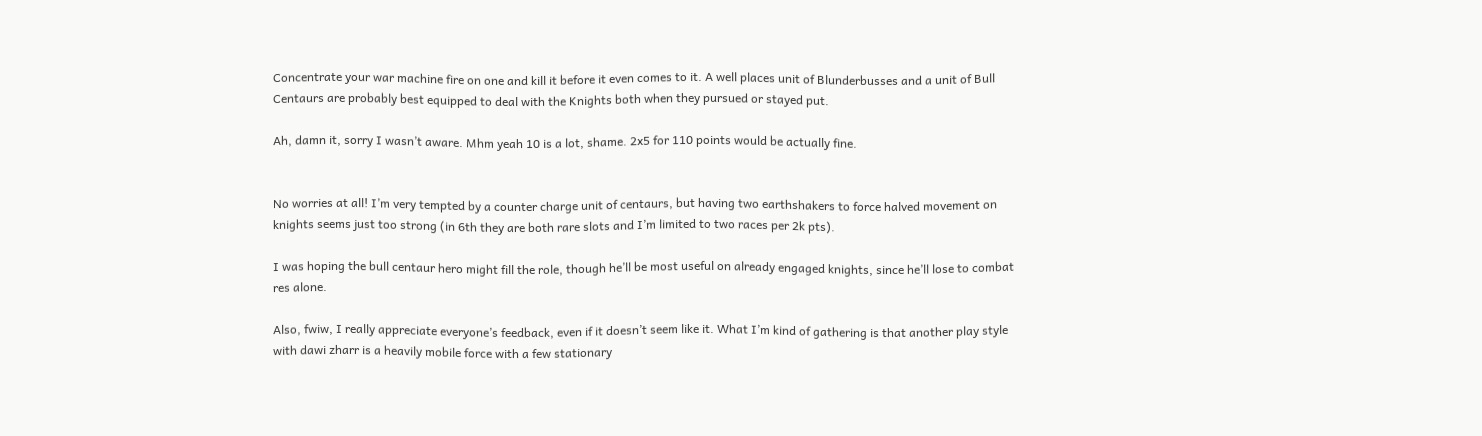Concentrate your war machine fire on one and kill it before it even comes to it. A well places unit of Blunderbusses and a unit of Bull Centaurs are probably best equipped to deal with the Knights both when they pursued or stayed put.

Ah, damn it, sorry I wasn’t aware. Mhm yeah 10 is a lot, shame. 2x5 for 110 points would be actually fine.


No worries at all! I’m very tempted by a counter charge unit of centaurs, but having two earthshakers to force halved movement on knights seems just too strong (in 6th they are both rare slots and I’m limited to two races per 2k pts).

I was hoping the bull centaur hero might fill the role, though he’ll be most useful on already engaged knights, since he’ll lose to combat res alone.

Also, fwiw, I really appreciate everyone’s feedback, even if it doesn’t seem like it. What I’m kind of gathering is that another play style with dawi zharr is a heavily mobile force with a few stationary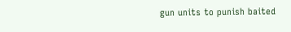gun units to punish baited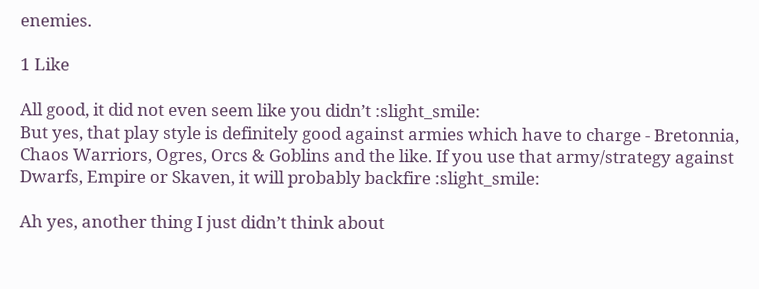enemies.

1 Like

All good, it did not even seem like you didn’t :slight_smile:
But yes, that play style is definitely good against armies which have to charge - Bretonnia, Chaos Warriors, Ogres, Orcs & Goblins and the like. If you use that army/strategy against Dwarfs, Empire or Skaven, it will probably backfire :slight_smile:

Ah yes, another thing I just didn’t think about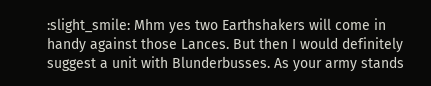:slight_smile: Mhm yes two Earthshakers will come in handy against those Lances. But then I would definitely suggest a unit with Blunderbusses. As your army stands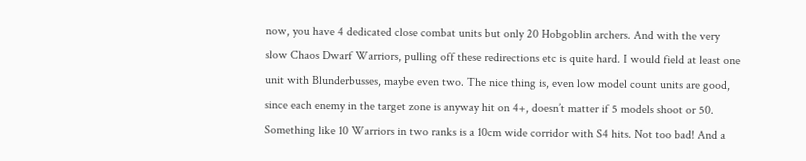now, you have 4 dedicated close combat units but only 20 Hobgoblin archers. And with the very slow Chaos Dwarf Warriors, pulling off these redirections etc is quite hard. I would field at least one unit with Blunderbusses, maybe even two. The nice thing is, even low model count units are good, since each enemy in the target zone is anyway hit on 4+, doesn’t matter if 5 models shoot or 50. Something like 10 Warriors in two ranks is a 10cm wide corridor with S4 hits. Not too bad! And a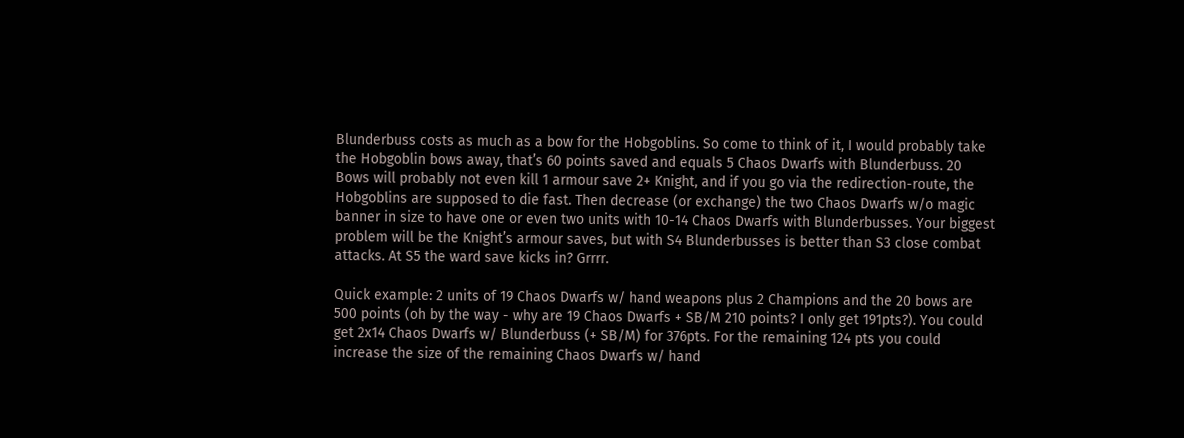Blunderbuss costs as much as a bow for the Hobgoblins. So come to think of it, I would probably take the Hobgoblin bows away, that’s 60 points saved and equals 5 Chaos Dwarfs with Blunderbuss. 20 Bows will probably not even kill 1 armour save 2+ Knight, and if you go via the redirection-route, the Hobgoblins are supposed to die fast. Then decrease (or exchange) the two Chaos Dwarfs w/o magic banner in size to have one or even two units with 10-14 Chaos Dwarfs with Blunderbusses. Your biggest problem will be the Knight’s armour saves, but with S4 Blunderbusses is better than S3 close combat attacks. At S5 the ward save kicks in? Grrrr.

Quick example: 2 units of 19 Chaos Dwarfs w/ hand weapons plus 2 Champions and the 20 bows are 500 points (oh by the way - why are 19 Chaos Dwarfs + SB/M 210 points? I only get 191pts?). You could get 2x14 Chaos Dwarfs w/ Blunderbuss (+ SB/M) for 376pts. For the remaining 124 pts you could increase the size of the remaining Chaos Dwarfs w/ hand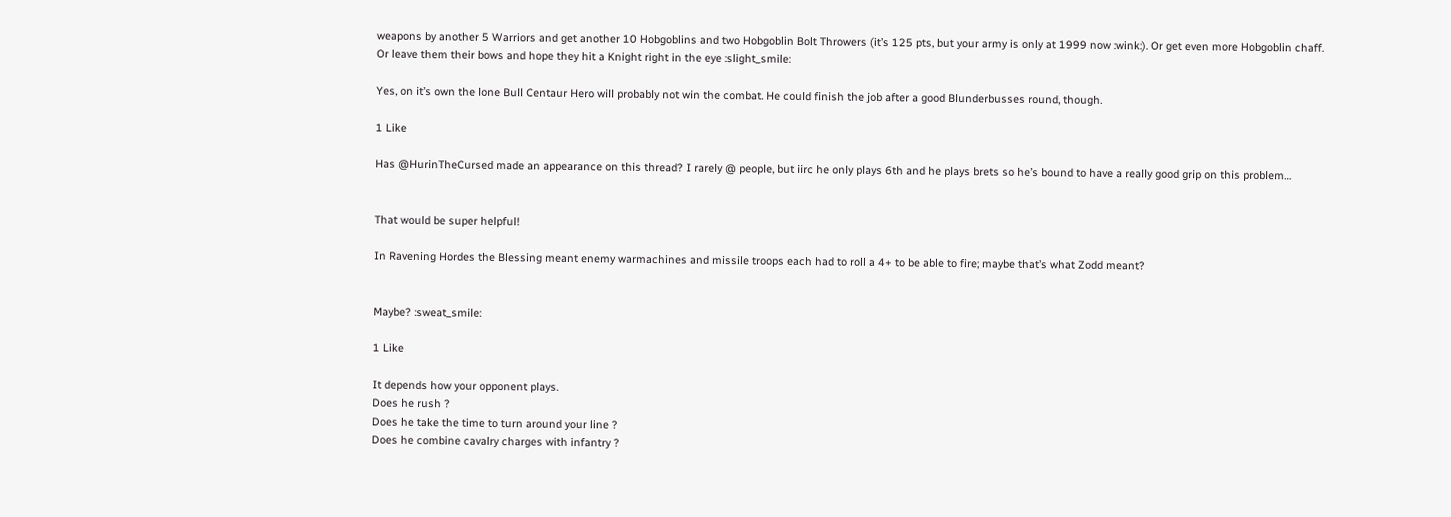weapons by another 5 Warriors and get another 10 Hobgoblins and two Hobgoblin Bolt Throwers (it’s 125 pts, but your army is only at 1999 now :wink:). Or get even more Hobgoblin chaff. Or leave them their bows and hope they hit a Knight right in the eye :slight_smile:

Yes, on it’s own the lone Bull Centaur Hero will probably not win the combat. He could finish the job after a good Blunderbusses round, though.

1 Like

Has @HurinTheCursed made an appearance on this thread? I rarely @ people, but iirc he only plays 6th and he plays brets so he’s bound to have a really good grip on this problem…


That would be super helpful!

In Ravening Hordes the Blessing meant enemy warmachines and missile troops each had to roll a 4+ to be able to fire; maybe that’s what Zodd meant?


Maybe? :sweat_smile:

1 Like

It depends how your opponent plays.
Does he rush ?
Does he take the time to turn around your line ?
Does he combine cavalry charges with infantry ?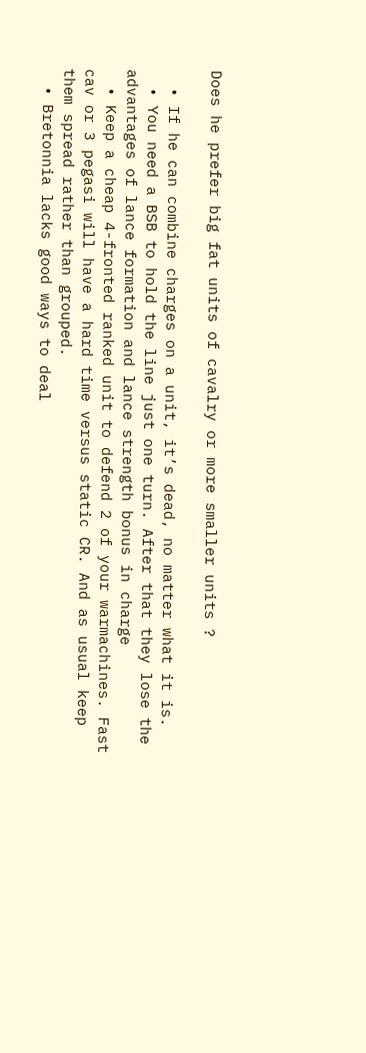Does he prefer big fat units of cavalry or more smaller units ?

  • If he can combine charges on a unit, it’s dead, no matter what it is.
  • You need a BSB to hold the line just one turn. After that they lose the advantages of lance formation and lance strength bonus in charge
  • Keep a cheap 4-fronted ranked unit to defend 2 of your warmachines. Fast cav or 3 pegasi will have a hard time versus static CR. And as usual keep them spread rather than grouped.
  • Bretonnia lacks good ways to deal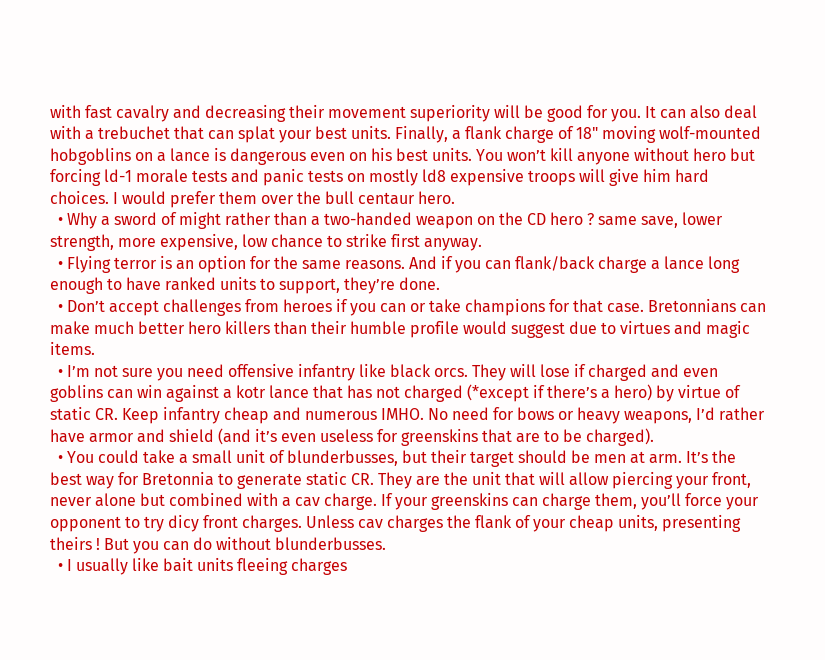with fast cavalry and decreasing their movement superiority will be good for you. It can also deal with a trebuchet that can splat your best units. Finally, a flank charge of 18" moving wolf-mounted hobgoblins on a lance is dangerous even on his best units. You won’t kill anyone without hero but forcing ld-1 morale tests and panic tests on mostly ld8 expensive troops will give him hard choices. I would prefer them over the bull centaur hero.
  • Why a sword of might rather than a two-handed weapon on the CD hero ? same save, lower strength, more expensive, low chance to strike first anyway.
  • Flying terror is an option for the same reasons. And if you can flank/back charge a lance long enough to have ranked units to support, they’re done.
  • Don’t accept challenges from heroes if you can or take champions for that case. Bretonnians can make much better hero killers than their humble profile would suggest due to virtues and magic items.
  • I’m not sure you need offensive infantry like black orcs. They will lose if charged and even goblins can win against a kotr lance that has not charged (*except if there’s a hero) by virtue of static CR. Keep infantry cheap and numerous IMHO. No need for bows or heavy weapons, I’d rather have armor and shield (and it’s even useless for greenskins that are to be charged).
  • You could take a small unit of blunderbusses, but their target should be men at arm. It’s the best way for Bretonnia to generate static CR. They are the unit that will allow piercing your front, never alone but combined with a cav charge. If your greenskins can charge them, you’ll force your opponent to try dicy front charges. Unless cav charges the flank of your cheap units, presenting theirs ! But you can do without blunderbusses.
  • I usually like bait units fleeing charges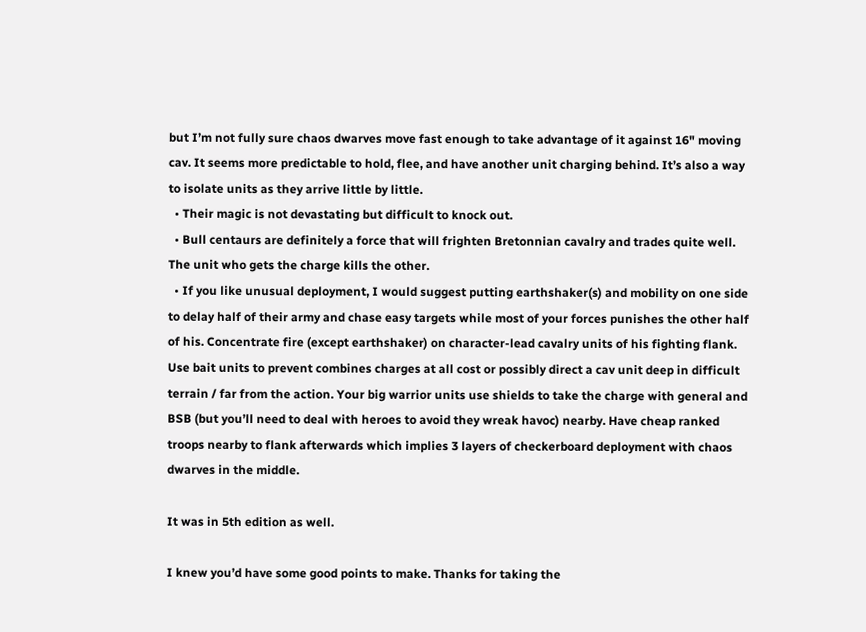but I’m not fully sure chaos dwarves move fast enough to take advantage of it against 16" moving cav. It seems more predictable to hold, flee, and have another unit charging behind. It’s also a way to isolate units as they arrive little by little.
  • Their magic is not devastating but difficult to knock out.
  • Bull centaurs are definitely a force that will frighten Bretonnian cavalry and trades quite well. The unit who gets the charge kills the other.
  • If you like unusual deployment, I would suggest putting earthshaker(s) and mobility on one side to delay half of their army and chase easy targets while most of your forces punishes the other half of his. Concentrate fire (except earthshaker) on character-lead cavalry units of his fighting flank. Use bait units to prevent combines charges at all cost or possibly direct a cav unit deep in difficult terrain / far from the action. Your big warrior units use shields to take the charge with general and BSB (but you’ll need to deal with heroes to avoid they wreak havoc) nearby. Have cheap ranked troops nearby to flank afterwards which implies 3 layers of checkerboard deployment with chaos dwarves in the middle.

It was in 5th edition as well.

I knew you’d have some good points to make. Thanks for taking the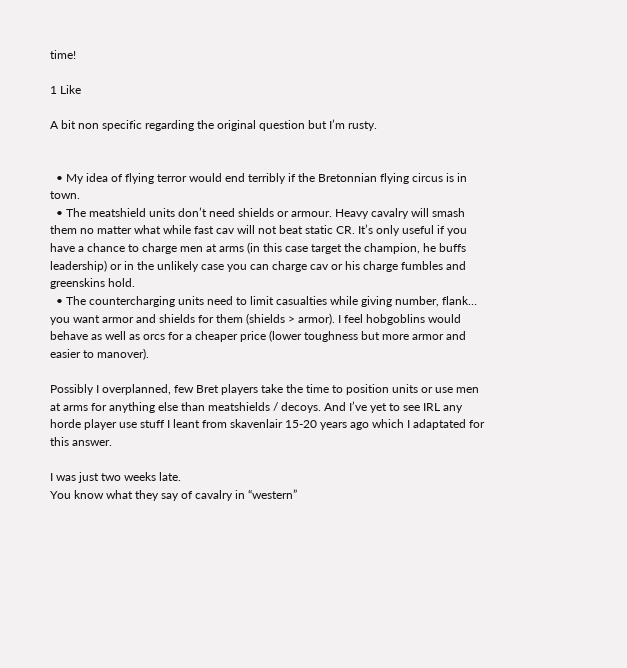time!

1 Like

A bit non specific regarding the original question but I’m rusty.


  • My idea of flying terror would end terribly if the Bretonnian flying circus is in town.
  • The meatshield units don’t need shields or armour. Heavy cavalry will smash them no matter what while fast cav will not beat static CR. It’s only useful if you have a chance to charge men at arms (in this case target the champion, he buffs leadership) or in the unlikely case you can charge cav or his charge fumbles and greenskins hold.
  • The countercharging units need to limit casualties while giving number, flank… you want armor and shields for them (shields > armor). I feel hobgoblins would behave as well as orcs for a cheaper price (lower toughness but more armor and easier to manover).

Possibly I overplanned, few Bret players take the time to position units or use men at arms for anything else than meatshields / decoys. And I’ve yet to see IRL any horde player use stuff I leant from skavenlair 15-20 years ago which I adaptated for this answer.

I was just two weeks late.
You know what they say of cavalry in “western”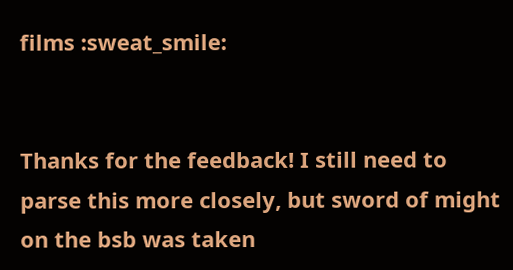films :sweat_smile:


Thanks for the feedback! I still need to parse this more closely, but sword of might on the bsb was taken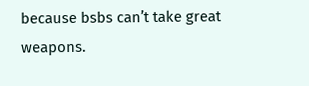because bsbs can’t take great weapons.